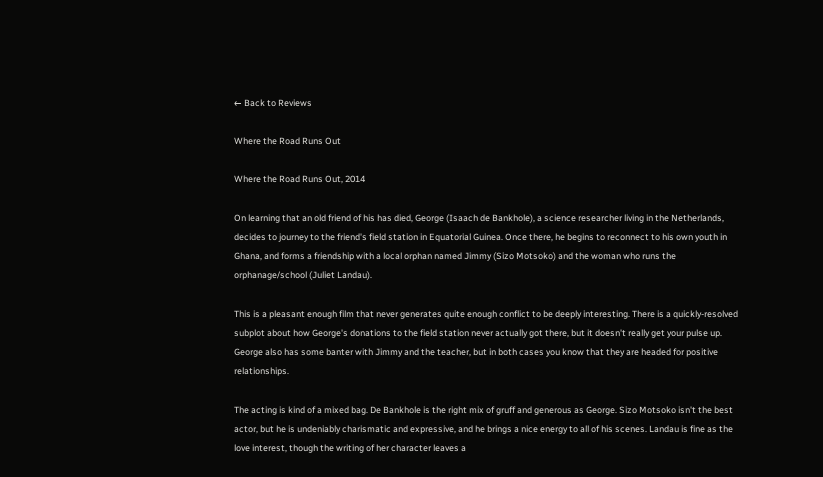← Back to Reviews

Where the Road Runs Out

Where the Road Runs Out, 2014

On learning that an old friend of his has died, George (Isaach de Bankhole), a science researcher living in the Netherlands, decides to journey to the friend's field station in Equatorial Guinea. Once there, he begins to reconnect to his own youth in Ghana, and forms a friendship with a local orphan named Jimmy (Sizo Motsoko) and the woman who runs the orphanage/school (Juliet Landau).

This is a pleasant enough film that never generates quite enough conflict to be deeply interesting. There is a quickly-resolved subplot about how George's donations to the field station never actually got there, but it doesn't really get your pulse up. George also has some banter with Jimmy and the teacher, but in both cases you know that they are headed for positive relationships.

The acting is kind of a mixed bag. De Bankhole is the right mix of gruff and generous as George. Sizo Motsoko isn't the best actor, but he is undeniably charismatic and expressive, and he brings a nice energy to all of his scenes. Landau is fine as the love interest, though the writing of her character leaves a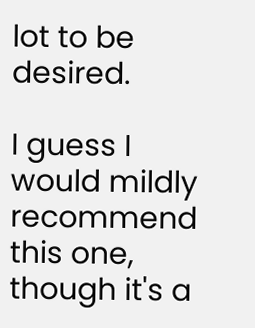lot to be desired.

I guess I would mildly recommend this one, though it's a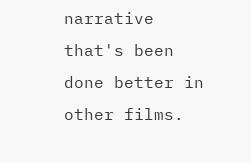narrative that's been done better in other films.